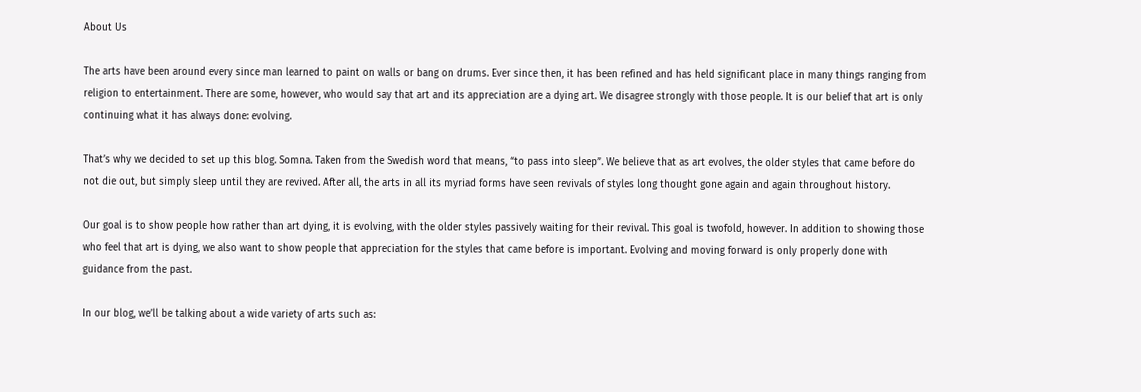About Us

The arts have been around every since man learned to paint on walls or bang on drums. Ever since then, it has been refined and has held significant place in many things ranging from religion to entertainment. There are some, however, who would say that art and its appreciation are a dying art. We disagree strongly with those people. It is our belief that art is only continuing what it has always done: evolving.

That’s why we decided to set up this blog. Somna. Taken from the Swedish word that means, “to pass into sleep”. We believe that as art evolves, the older styles that came before do not die out, but simply sleep until they are revived. After all, the arts in all its myriad forms have seen revivals of styles long thought gone again and again throughout history.

Our goal is to show people how rather than art dying, it is evolving, with the older styles passively waiting for their revival. This goal is twofold, however. In addition to showing those who feel that art is dying, we also want to show people that appreciation for the styles that came before is important. Evolving and moving forward is only properly done with guidance from the past.

In our blog, we’ll be talking about a wide variety of arts such as: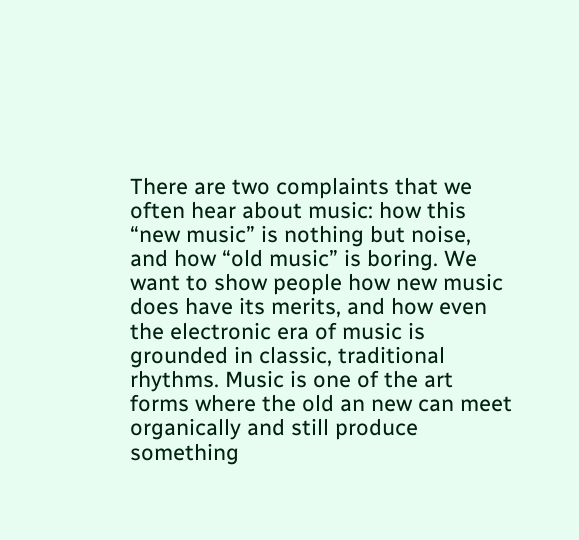There are two complaints that we often hear about music: how this “new music” is nothing but noise, and how “old music” is boring. We want to show people how new music does have its merits, and how even the electronic era of music is grounded in classic, traditional rhythms. Music is one of the art forms where the old an new can meet organically and still produce something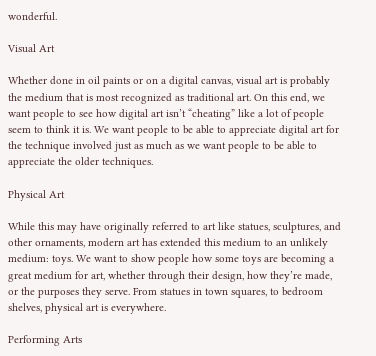wonderful.

Visual Art

Whether done in oil paints or on a digital canvas, visual art is probably the medium that is most recognized as traditional art. On this end, we want people to see how digital art isn’t “cheating” like a lot of people seem to think it is. We want people to be able to appreciate digital art for the technique involved just as much as we want people to be able to appreciate the older techniques.

Physical Art

While this may have originally referred to art like statues, sculptures, and other ornaments, modern art has extended this medium to an unlikely medium: toys. We want to show people how some toys are becoming a great medium for art, whether through their design, how they’re made, or the purposes they serve. From statues in town squares, to bedroom shelves, physical art is everywhere.

Performing Arts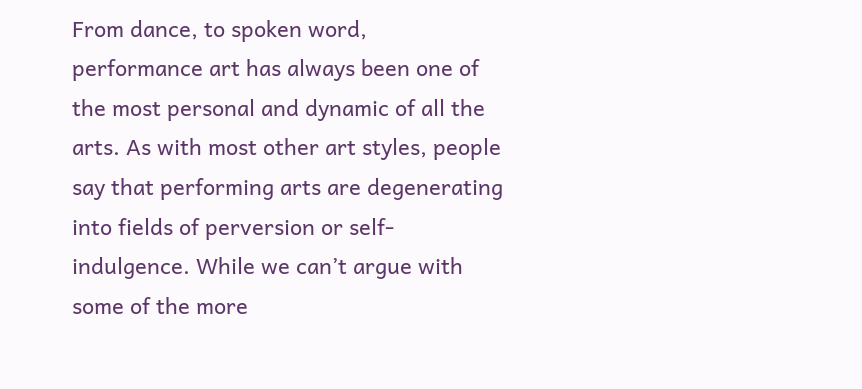From dance, to spoken word, performance art has always been one of the most personal and dynamic of all the arts. As with most other art styles, people say that performing arts are degenerating into fields of perversion or self-indulgence. While we can’t argue with some of the more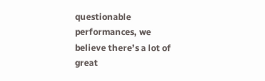questionable performances, we believe there’s a lot of great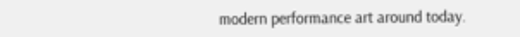modern performance art around today.